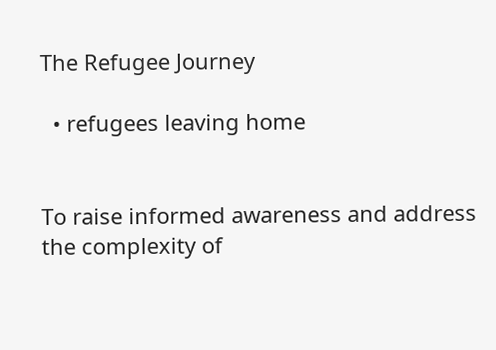The Refugee Journey

  • refugees leaving home


To raise informed awareness and address the complexity of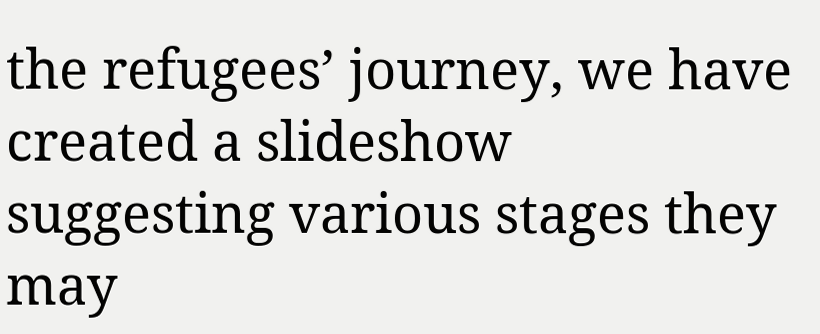the refugees’ journey, we have created a slideshow suggesting various stages they may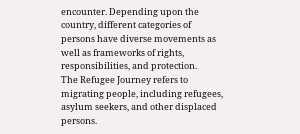encounter. Depending upon the country, different categories of persons have diverse movements as well as frameworks of rights, responsibilities, and protection.
The Refugee Journey refers to migrating people, including refugees, asylum seekers, and other displaced persons.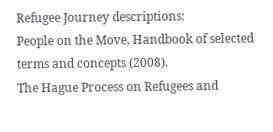Refugee Journey descriptions:
People on the Move, Handbook of selected terms and concepts (2008).
The Hague Process on Refugees and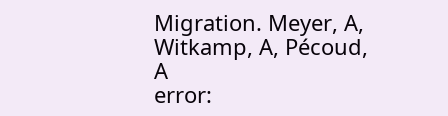Migration. Meyer, A, Witkamp, A, Pécoud, A
error: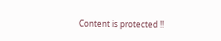Content is protected !!